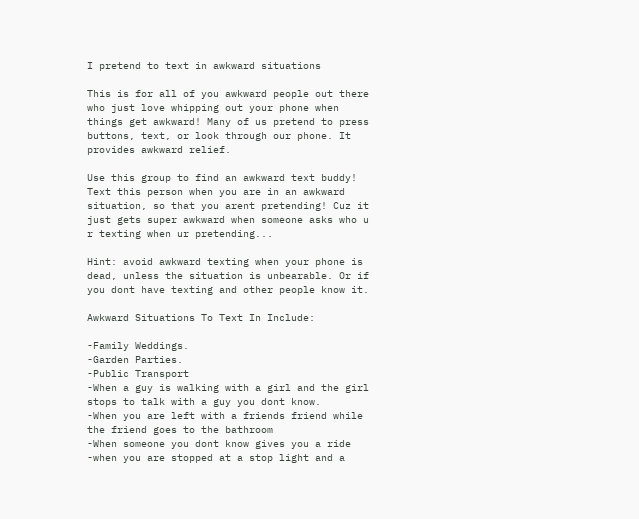I pretend to text in awkward situations

This is for all of you awkward people out there who just love whipping out your phone when things get awkward! Many of us pretend to press buttons, text, or look through our phone. It provides awkward relief.

Use this group to find an awkward text buddy! Text this person when you are in an awkward situation, so that you arent pretending! Cuz it just gets super awkward when someone asks who u r texting when ur pretending...

Hint: avoid awkward texting when your phone is dead, unless the situation is unbearable. Or if you dont have texting and other people know it.

Awkward Situations To Text In Include:

-Family Weddings.
-Garden Parties.
-Public Transport
-When a guy is walking with a girl and the girl stops to talk with a guy you dont know.
-When you are left with a friends friend while the friend goes to the bathroom
-When someone you dont know gives you a ride
-when you are stopped at a stop light and a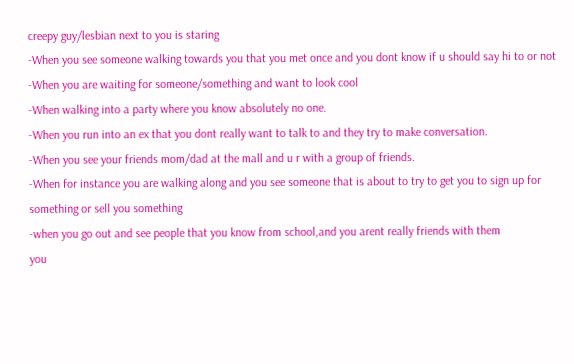creepy guy/lesbian next to you is staring
-When you see someone walking towards you that you met once and you dont know if u should say hi to or not
-When you are waiting for someone/something and want to look cool
-When walking into a party where you know absolutely no one.
-When you run into an ex that you dont really want to talk to and they try to make conversation.
-When you see your friends mom/dad at the mall and u r with a group of friends.
-When for instance you are walking along and you see someone that is about to try to get you to sign up for something or sell you something
-when you go out and see people that you know from school,and you arent really friends with them
you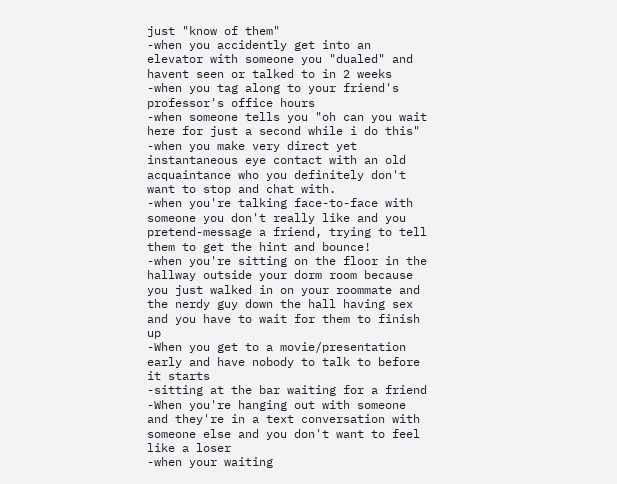just "know of them"
-when you accidently get into an elevator with someone you "dualed" and havent seen or talked to in 2 weeks
-when you tag along to your friend's professor's office hours
-when someone tells you "oh can you wait here for just a second while i do this"
-when you make very direct yet instantaneous eye contact with an old acquaintance who you definitely don't want to stop and chat with.
-when you're talking face-to-face with someone you don't really like and you pretend-message a friend, trying to tell them to get the hint and bounce!
-when you're sitting on the floor in the hallway outside your dorm room because you just walked in on your roommate and the nerdy guy down the hall having sex and you have to wait for them to finish up
-When you get to a movie/presentation early and have nobody to talk to before it starts
-sitting at the bar waiting for a friend
-When you're hanging out with someone and they're in a text conversation with someone else and you don't want to feel like a loser
-when your waiting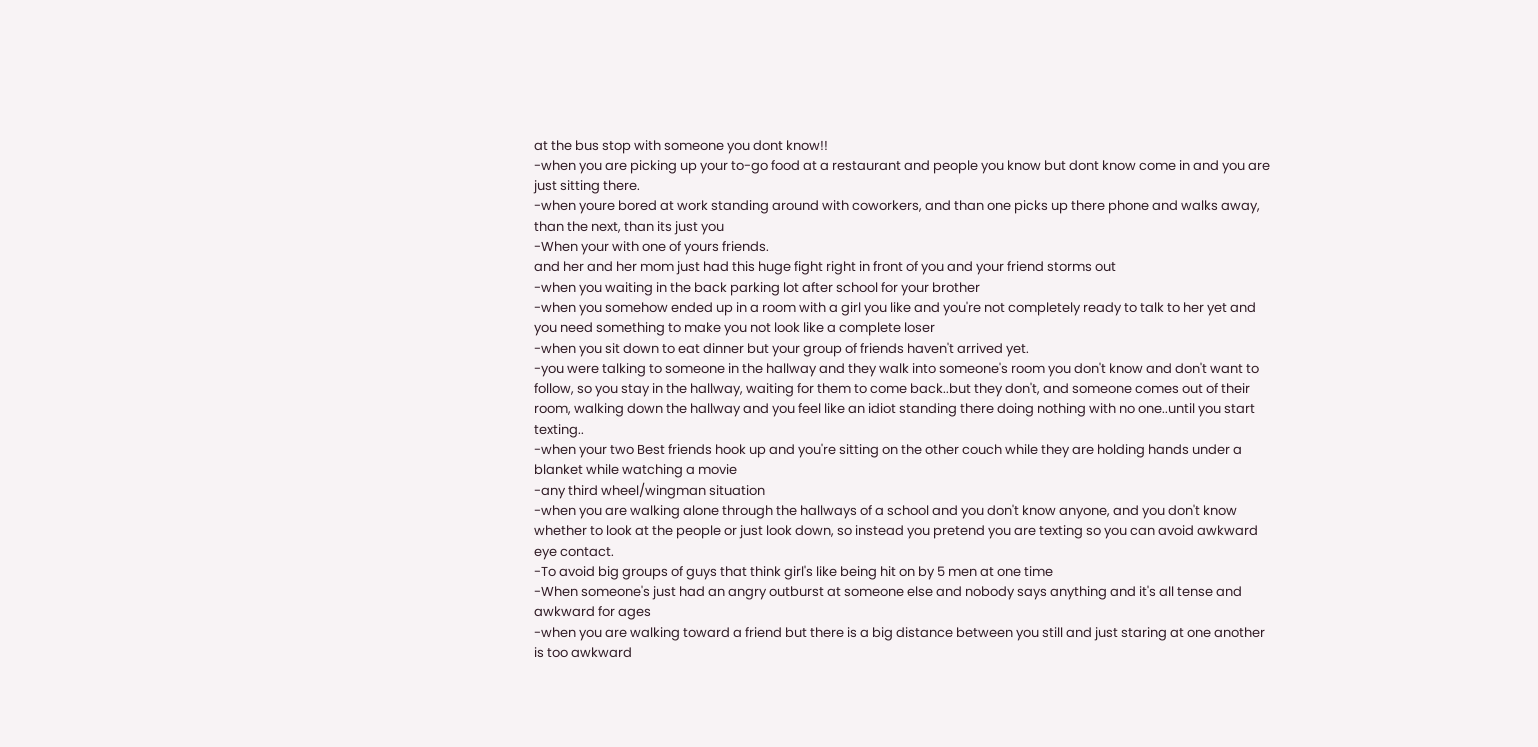at the bus stop with someone you dont know!!
-when you are picking up your to-go food at a restaurant and people you know but dont know come in and you are just sitting there.
-when youre bored at work standing around with coworkers, and than one picks up there phone and walks away, than the next, than its just you
-When your with one of yours friends.
and her and her mom just had this huge fight right in front of you and your friend storms out
-when you waiting in the back parking lot after school for your brother
-when you somehow ended up in a room with a girl you like and you're not completely ready to talk to her yet and you need something to make you not look like a complete loser
-when you sit down to eat dinner but your group of friends haven't arrived yet.
-you were talking to someone in the hallway and they walk into someone's room you don't know and don't want to follow, so you stay in the hallway, waiting for them to come back..but they don't, and someone comes out of their room, walking down the hallway and you feel like an idiot standing there doing nothing with no one..until you start texting..
-when your two Best friends hook up and you're sitting on the other couch while they are holding hands under a blanket while watching a movie
-any third wheel/wingman situation
-when you are walking alone through the hallways of a school and you don't know anyone, and you don't know whether to look at the people or just look down, so instead you pretend you are texting so you can avoid awkward eye contact.
-To avoid big groups of guys that think girl's like being hit on by 5 men at one time
-When someone's just had an angry outburst at someone else and nobody says anything and it's all tense and awkward for ages
-when you are walking toward a friend but there is a big distance between you still and just staring at one another is too awkward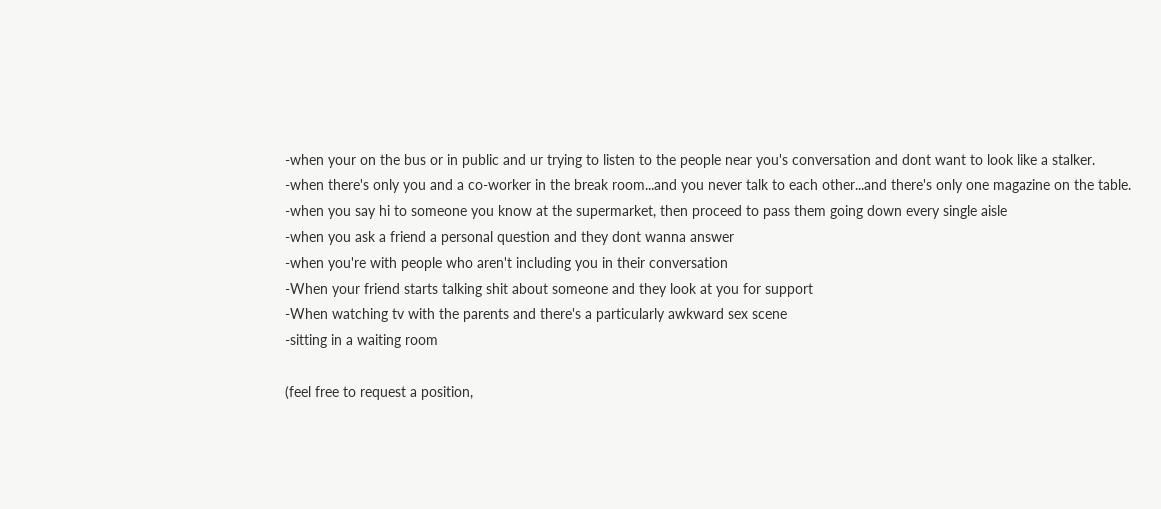-when your on the bus or in public and ur trying to listen to the people near you's conversation and dont want to look like a stalker.
-when there's only you and a co-worker in the break room...and you never talk to each other...and there's only one magazine on the table.
-when you say hi to someone you know at the supermarket, then proceed to pass them going down every single aisle
-when you ask a friend a personal question and they dont wanna answer
-when you're with people who aren't including you in their conversation
-When your friend starts talking shit about someone and they look at you for support
-When watching tv with the parents and there's a particularly awkward sex scene
-sitting in a waiting room

(feel free to request a position,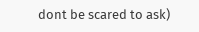dont be scared to ask)